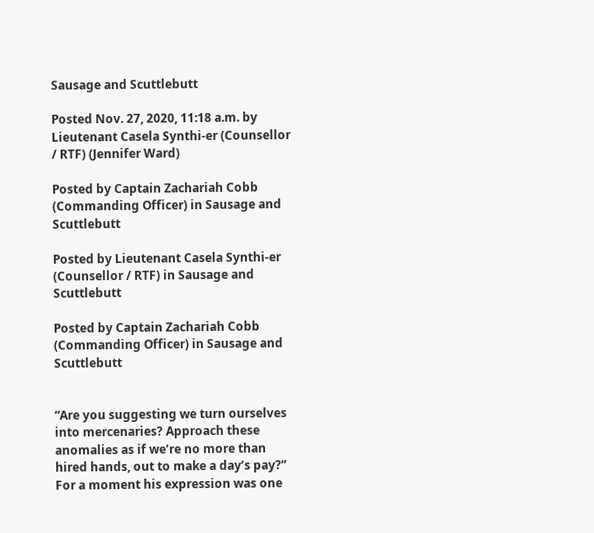Sausage and Scuttlebutt

Posted Nov. 27, 2020, 11:18 a.m. by Lieutenant Casela Synthi-er (Counsellor / RTF) (Jennifer Ward)

Posted by Captain Zachariah Cobb (Commanding Officer) in Sausage and Scuttlebutt

Posted by Lieutenant Casela Synthi-er (Counsellor / RTF) in Sausage and Scuttlebutt

Posted by Captain Zachariah Cobb (Commanding Officer) in Sausage and Scuttlebutt


“Are you suggesting we turn ourselves into mercenaries? Approach these anomalies as if we’re no more than hired hands, out to make a day’s pay?” For a moment his expression was one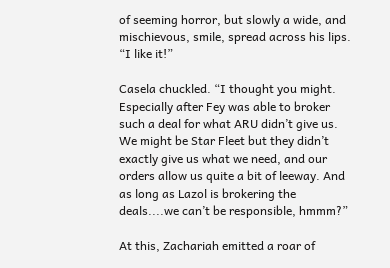of seeming horror, but slowly a wide, and mischievous, smile, spread across his lips. “I like it!”

Casela chuckled. “I thought you might. Especially after Fey was able to broker such a deal for what ARU didn’t give us. We might be Star Fleet but they didn’t exactly give us what we need, and our orders allow us quite a bit of leeway. And as long as Lazol is brokering the deals....we can’t be responsible, hmmm?”

At this, Zachariah emitted a roar of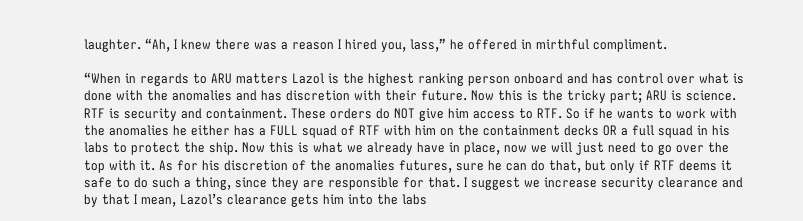laughter. “Ah, I knew there was a reason I hired you, lass,” he offered in mirthful compliment.

“When in regards to ARU matters Lazol is the highest ranking person onboard and has control over what is done with the anomalies and has discretion with their future. Now this is the tricky part; ARU is science. RTF is security and containment. These orders do NOT give him access to RTF. So if he wants to work with the anomalies he either has a FULL squad of RTF with him on the containment decks OR a full squad in his labs to protect the ship. Now this is what we already have in place, now we will just need to go over the top with it. As for his discretion of the anomalies futures, sure he can do that, but only if RTF deems it safe to do such a thing, since they are responsible for that. I suggest we increase security clearance and by that I mean, Lazol’s clearance gets him into the labs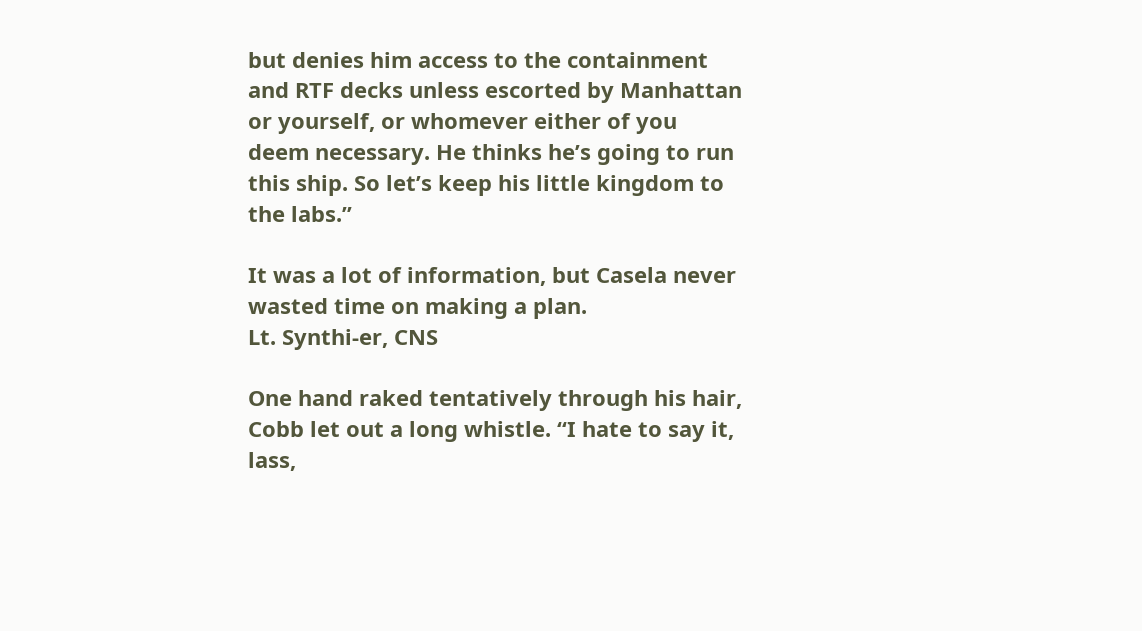but denies him access to the containment and RTF decks unless escorted by Manhattan or yourself, or whomever either of you deem necessary. He thinks he’s going to run this ship. So let’s keep his little kingdom to the labs.”

It was a lot of information, but Casela never wasted time on making a plan.
Lt. Synthi-er, CNS

One hand raked tentatively through his hair, Cobb let out a long whistle. “I hate to say it, lass,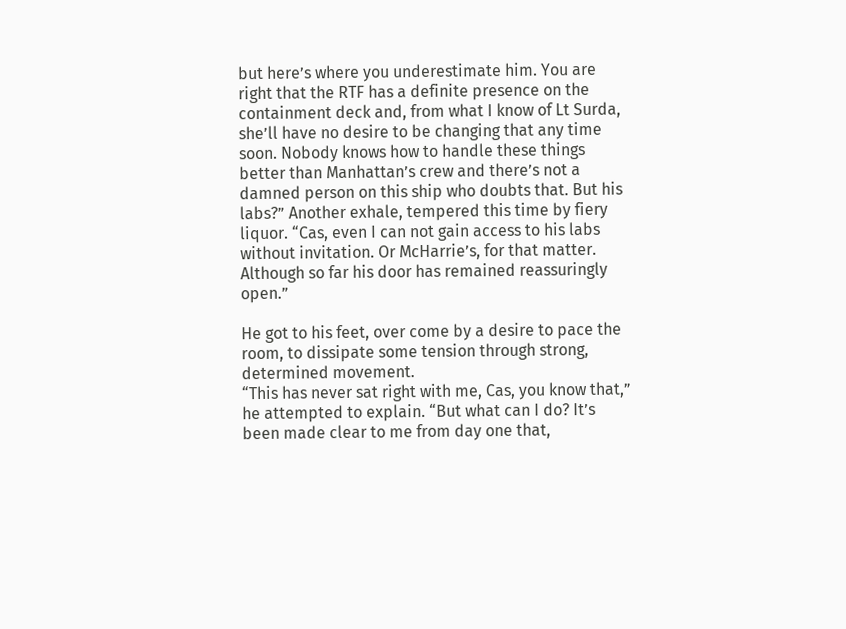but here’s where you underestimate him. You are right that the RTF has a definite presence on the containment deck and, from what I know of Lt Surda, she’ll have no desire to be changing that any time soon. Nobody knows how to handle these things better than Manhattan’s crew and there’s not a damned person on this ship who doubts that. But his labs?” Another exhale, tempered this time by fiery liquor. “Cas, even I can not gain access to his labs without invitation. Or McHarrie’s, for that matter. Although so far his door has remained reassuringly open.”

He got to his feet, over come by a desire to pace the room, to dissipate some tension through strong, determined movement.
“This has never sat right with me, Cas, you know that,” he attempted to explain. “But what can I do? It’s been made clear to me from day one that,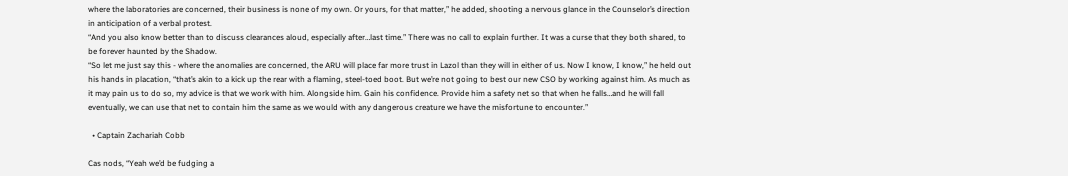where the laboratories are concerned, their business is none of my own. Or yours, for that matter,” he added, shooting a nervous glance in the Counselor’s direction in anticipation of a verbal protest.
“And you also know better than to discuss clearances aloud, especially after…last time.” There was no call to explain further. It was a curse that they both shared, to be forever haunted by the Shadow.
“So let me just say this - where the anomalies are concerned, the ARU will place far more trust in Lazol than they will in either of us. Now I know, I know,” he held out his hands in placation, “that’s akin to a kick up the rear with a flaming, steel-toed boot. But we’re not going to best our new CSO by working against him. As much as it may pain us to do so, my advice is that we work with him. Alongside him. Gain his confidence. Provide him a safety net so that when he falls…and he will fall eventually, we can use that net to contain him the same as we would with any dangerous creature we have the misfortune to encounter.”

  • Captain Zachariah Cobb

Cas nods, “Yeah we’d be fudging a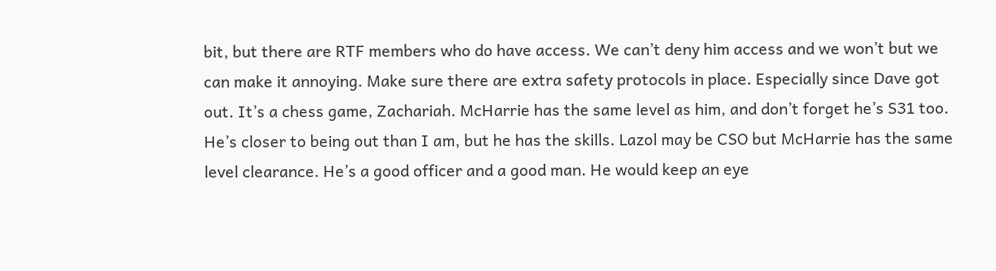bit, but there are RTF members who do have access. We can’t deny him access and we won’t but we can make it annoying. Make sure there are extra safety protocols in place. Especially since Dave got out. It’s a chess game, Zachariah. McHarrie has the same level as him, and don’t forget he’s S31 too. He’s closer to being out than I am, but he has the skills. Lazol may be CSO but McHarrie has the same level clearance. He’s a good officer and a good man. He would keep an eye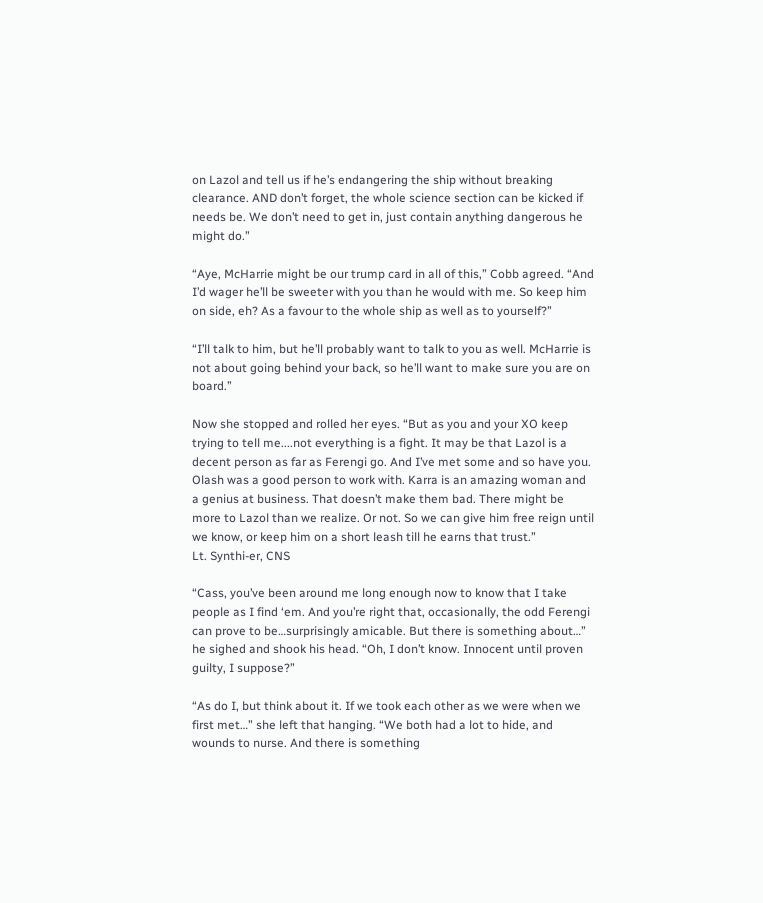on Lazol and tell us if he’s endangering the ship without breaking clearance. AND don’t forget, the whole science section can be kicked if needs be. We don’t need to get in, just contain anything dangerous he might do.”

“Aye, McHarrie might be our trump card in all of this,” Cobb agreed. “And I’d wager he’ll be sweeter with you than he would with me. So keep him on side, eh? As a favour to the whole ship as well as to yourself?”

“I’ll talk to him, but he’ll probably want to talk to you as well. McHarrie is not about going behind your back, so he’ll want to make sure you are on board.”

Now she stopped and rolled her eyes. “But as you and your XO keep trying to tell me....not everything is a fight. It may be that Lazol is a decent person as far as Ferengi go. And I’ve met some and so have you. Olash was a good person to work with. Karra is an amazing woman and a genius at business. That doesn’t make them bad. There might be more to Lazol than we realize. Or not. So we can give him free reign until we know, or keep him on a short leash till he earns that trust.”
Lt. Synthi-er, CNS

“Cass, you’ve been around me long enough now to know that I take people as I find ‘em. And you’re right that, occasionally, the odd Ferengi can prove to be…surprisingly amicable. But there is something about…” he sighed and shook his head. “Oh, I don’t know. Innocent until proven guilty, I suppose?”

“As do I, but think about it. If we took each other as we were when we first met…” she left that hanging. “We both had a lot to hide, and wounds to nurse. And there is something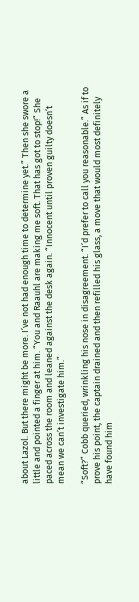about Lazol. But there might be more. I’ve not had enough time to determine yet.” Then she swore a little and pointed a finger at him. “You and Raauhl are making me soft. That has got to stop!” She paced across the room and leaned against the desk again. “Innocent until proven guilty doesn’t mean we can’t investigate him.”

“Soft?” Cobb queried, wrinkling his nose in disagreement. “I’d prefer to call you reasonable.” As if to prove his point, the captain drained and then refilled his glass, a move that would most definitely have found him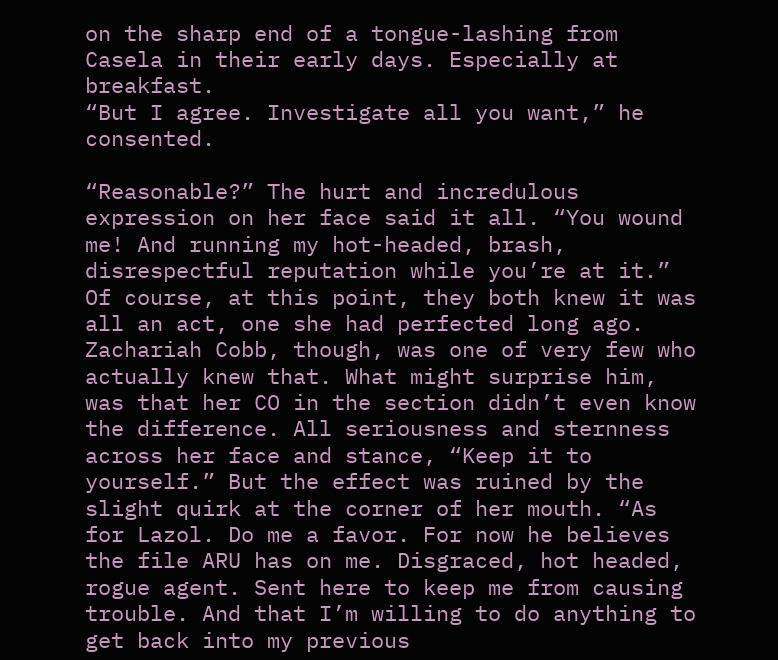on the sharp end of a tongue-lashing from Casela in their early days. Especially at breakfast.
“But I agree. Investigate all you want,” he consented.

“Reasonable?” The hurt and incredulous expression on her face said it all. “You wound me! And running my hot-headed, brash, disrespectful reputation while you’re at it.” Of course, at this point, they both knew it was all an act, one she had perfected long ago. Zachariah Cobb, though, was one of very few who actually knew that. What might surprise him, was that her CO in the section didn’t even know the difference. All seriousness and sternness across her face and stance, “Keep it to yourself.” But the effect was ruined by the slight quirk at the corner of her mouth. “As for Lazol. Do me a favor. For now he believes the file ARU has on me. Disgraced, hot headed, rogue agent. Sent here to keep me from causing trouble. And that I’m willing to do anything to get back into my previous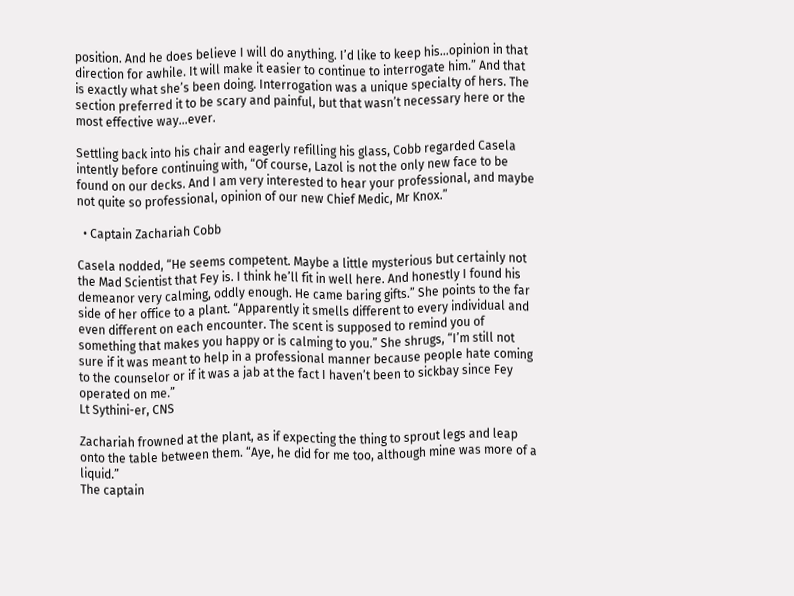position. And he does believe I will do anything. I’d like to keep his…opinion in that direction for awhile. It will make it easier to continue to interrogate him.” And that is exactly what she’s been doing. Interrogation was a unique specialty of hers. The section preferred it to be scary and painful, but that wasn’t necessary here or the most effective way…ever.

Settling back into his chair and eagerly refilling his glass, Cobb regarded Casela intently before continuing with, “Of course, Lazol is not the only new face to be found on our decks. And I am very interested to hear your professional, and maybe not quite so professional, opinion of our new Chief Medic, Mr Knox.”

  • Captain Zachariah Cobb

Casela nodded, “He seems competent. Maybe a little mysterious but certainly not the Mad Scientist that Fey is. I think he’ll fit in well here. And honestly I found his demeanor very calming, oddly enough. He came baring gifts.” She points to the far side of her office to a plant. “Apparently it smells different to every individual and even different on each encounter. The scent is supposed to remind you of something that makes you happy or is calming to you.” She shrugs, “I’m still not sure if it was meant to help in a professional manner because people hate coming to the counselor or if it was a jab at the fact I haven’t been to sickbay since Fey operated on me.”
Lt Sythini-er, CNS

Zachariah frowned at the plant, as if expecting the thing to sprout legs and leap onto the table between them. “Aye, he did for me too, although mine was more of a liquid.”
The captain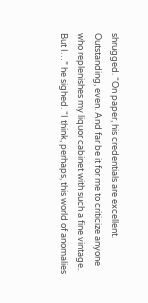shrugged. “On paper, his credentials are excellent. Outstanding, even. And far be it for me to criticize anyone who replenishes my liquor cabinet with such a fine vintage. But I…” he sighed. “I think, perhaps, this world of anomalies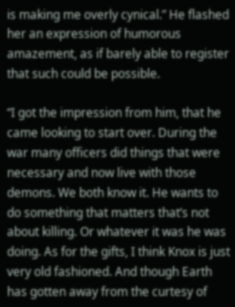is making me overly cynical.” He flashed her an expression of humorous amazement, as if barely able to register that such could be possible.

“I got the impression from him, that he came looking to start over. During the war many officers did things that were necessary and now live with those demons. We both know it. He wants to do something that matters that’s not about killing. Or whatever it was he was doing. As for the gifts, I think Knox is just very old fashioned. And though Earth has gotten away from the curtesy of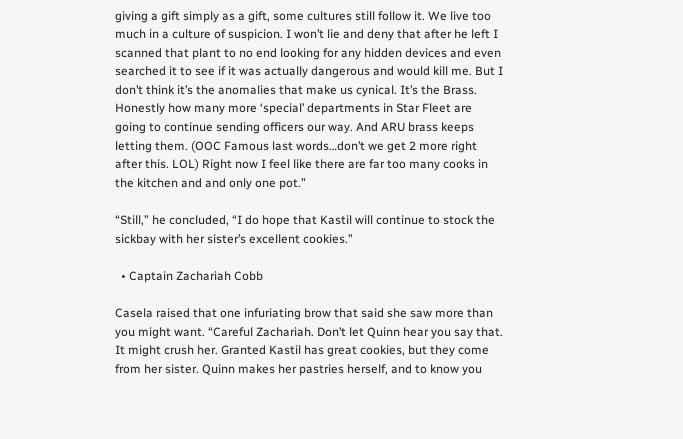giving a gift simply as a gift, some cultures still follow it. We live too much in a culture of suspicion. I won’t lie and deny that after he left I scanned that plant to no end looking for any hidden devices and even searched it to see if it was actually dangerous and would kill me. But I don’t think it’s the anomalies that make us cynical. It’s the Brass. Honestly how many more ‘special’ departments in Star Fleet are going to continue sending officers our way. And ARU brass keeps letting them. (OOC Famous last words…don’t we get 2 more right after this. LOL) Right now I feel like there are far too many cooks in the kitchen and and only one pot.”

“Still,” he concluded, “I do hope that Kastil will continue to stock the sickbay with her sister’s excellent cookies.”

  • Captain Zachariah Cobb

Casela raised that one infuriating brow that said she saw more than you might want. “Careful Zachariah. Don’t let Quinn hear you say that. It might crush her. Granted Kastil has great cookies, but they come from her sister. Quinn makes her pastries herself, and to know you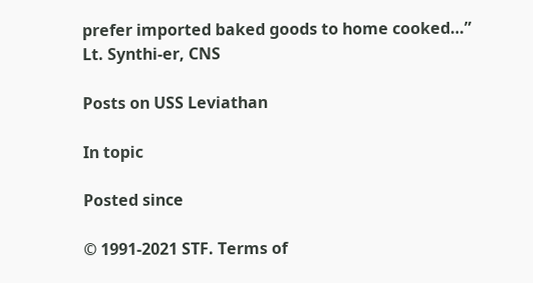prefer imported baked goods to home cooked…”
Lt. Synthi-er, CNS

Posts on USS Leviathan

In topic

Posted since

© 1991-2021 STF. Terms of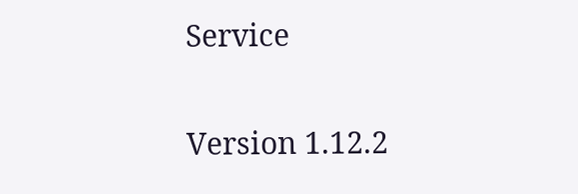Service

Version 1.12.2